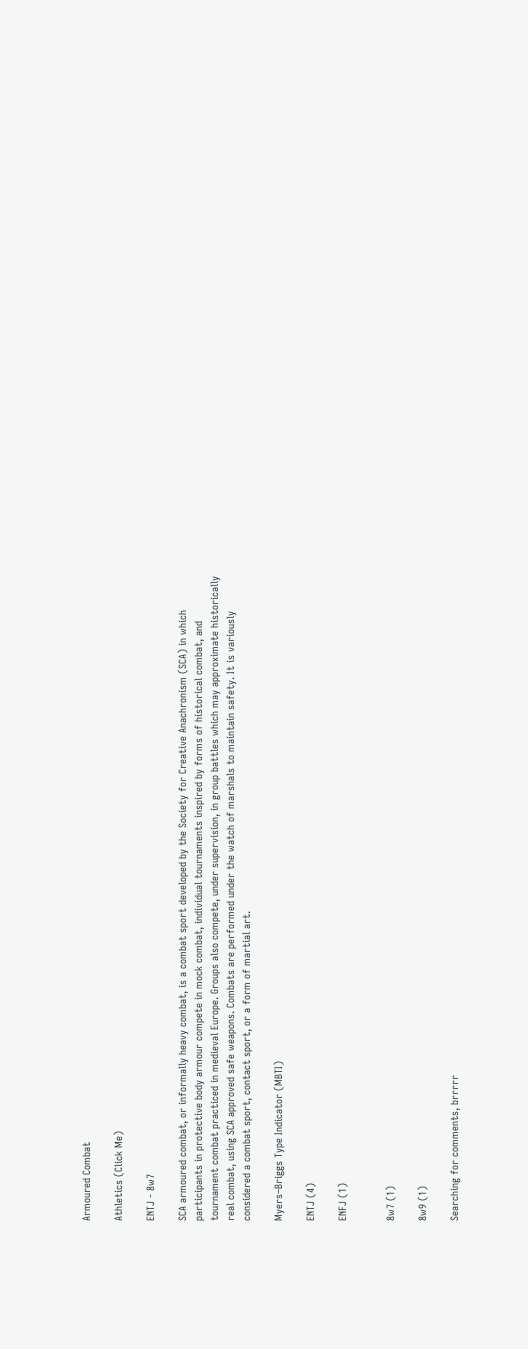Armoured Combat

Athletics (Click Me)

ENTJ - 8w7

SCA armoured combat, or informally heavy combat, is a combat sport developed by the Society for Creative Anachronism (SCA) in which participants in protective body armour compete in mock combat, individual tournaments inspired by forms of historical combat, and tournament combat practiced in medieval Europe. Groups also compete, under supervision, in group battles which may approximate historically real combat, using SCA approved safe weapons. Combats are performed under the watch of marshals to maintain safety. It is variously considered a combat sport, contact sport, or a form of martial art.

Myers–Briggs Type Indicator (MBTI)

ENTJ (4)

ENFJ (1)


8w7 (1)

8w9 (1)

Searching for comments, brrrrr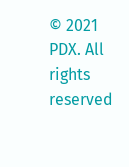© 2021 PDX. All rights reserved